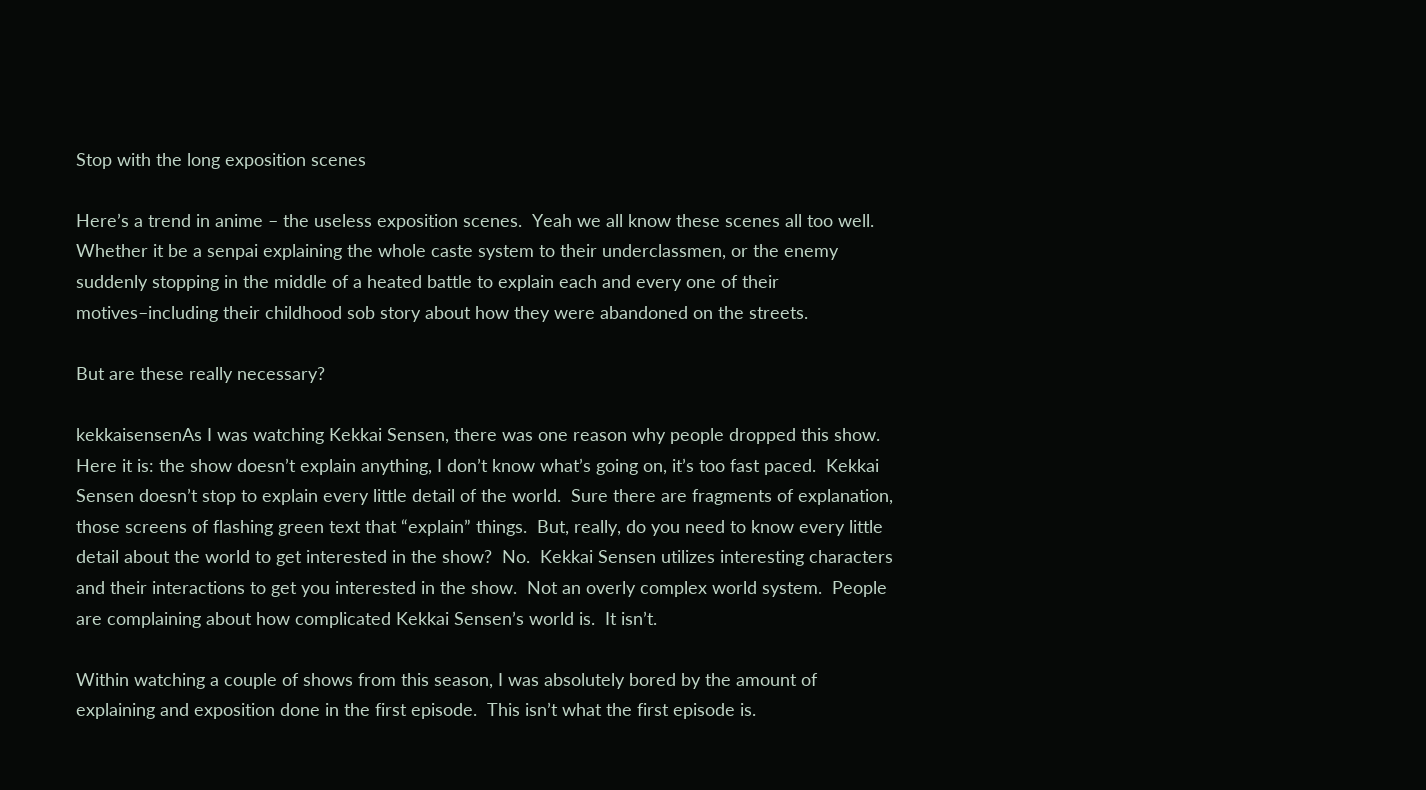Stop with the long exposition scenes

Here’s a trend in anime – the useless exposition scenes.  Yeah we all know these scenes all too well.  Whether it be a senpai explaining the whole caste system to their underclassmen, or the enemy suddenly stopping in the middle of a heated battle to explain each and every one of their motives–including their childhood sob story about how they were abandoned on the streets.

But are these really necessary?

kekkaisensenAs I was watching Kekkai Sensen, there was one reason why people dropped this show.  Here it is: the show doesn’t explain anything, I don’t know what’s going on, it’s too fast paced.  Kekkai Sensen doesn’t stop to explain every little detail of the world.  Sure there are fragments of explanation, those screens of flashing green text that “explain” things.  But, really, do you need to know every little detail about the world to get interested in the show?  No.  Kekkai Sensen utilizes interesting characters and their interactions to get you interested in the show.  Not an overly complex world system.  People are complaining about how complicated Kekkai Sensen’s world is.  It isn’t.

Within watching a couple of shows from this season, I was absolutely bored by the amount of explaining and exposition done in the first episode.  This isn’t what the first episode is.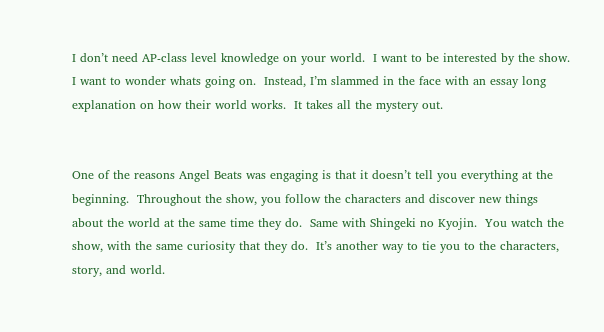I don’t need AP-class level knowledge on your world.  I want to be interested by the show.  I want to wonder whats going on.  Instead, I’m slammed in the face with an essay long explanation on how their world works.  It takes all the mystery out.


One of the reasons Angel Beats was engaging is that it doesn’t tell you everything at the beginning.  Throughout the show, you follow the characters and discover new things about the world at the same time they do.  Same with Shingeki no Kyojin.  You watch the show, with the same curiosity that they do.  It’s another way to tie you to the characters, story, and world.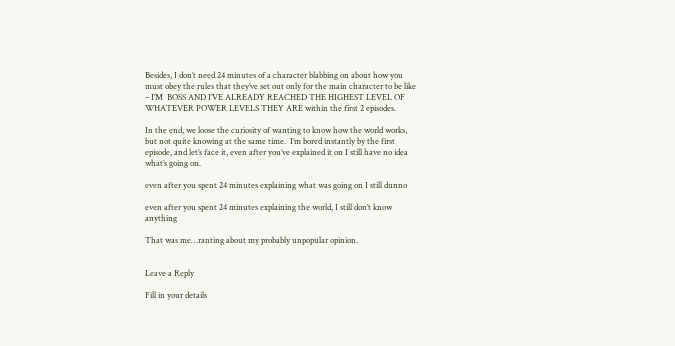Besides, I don’t need 24 minutes of a character blabbing on about how you must obey the rules that they’ve set out only for the main character to be like – I’M  BOSS AND I’VE ALREADY REACHED THE HIGHEST LEVEL OF WHATEVER POWER LEVELS THEY ARE within the first 2 episodes.

In the end, we loose the curiosity of wanting to know how the world works, but not quite knowing at the same time.  I’m bored instantly by the first episode, and let’s face it, even after you’ve explained it on I still have no idea what’s going on.

even after you spent 24 minutes explaining what was going on I still dunno

even after you spent 24 minutes explaining the world, I still don’t know anything

That was me…ranting about my probably unpopular opinion.


Leave a Reply

Fill in your details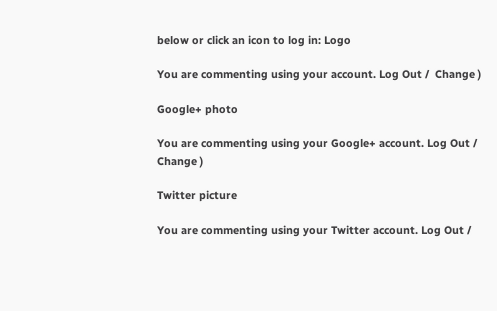below or click an icon to log in: Logo

You are commenting using your account. Log Out /  Change )

Google+ photo

You are commenting using your Google+ account. Log Out /  Change )

Twitter picture

You are commenting using your Twitter account. Log Out /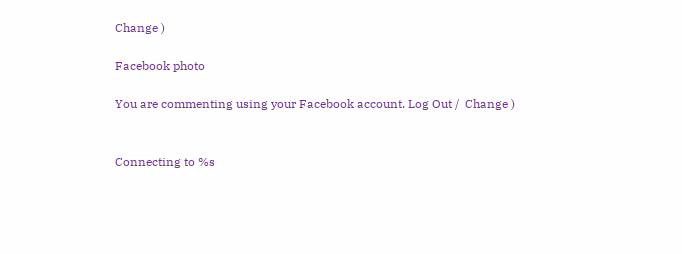Change )

Facebook photo

You are commenting using your Facebook account. Log Out /  Change )


Connecting to %s